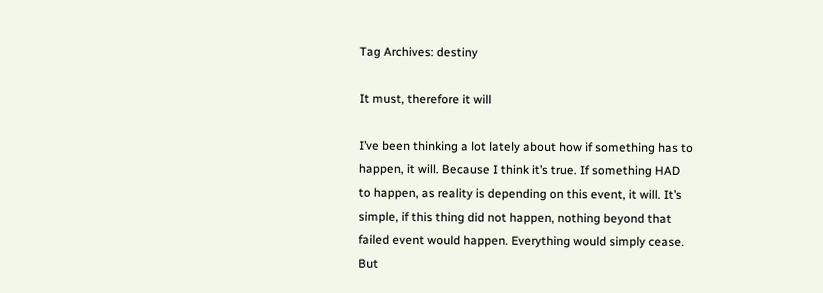Tag Archives: destiny

It must, therefore it will

I’ve been thinking a lot lately about how if something has to happen, it will. Because I think it’s true. If something HAD to happen, as reality is depending on this event, it will. It’s simple, if this thing did not happen, nothing beyond that failed event would happen. Everything would simply cease. But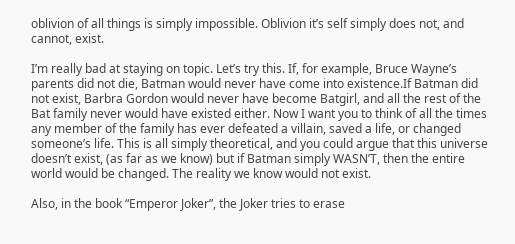oblivion of all things is simply impossible. Oblivion it’s self simply does not, and cannot, exist.

I’m really bad at staying on topic. Let’s try this. If, for example, Bruce Wayne’s parents did not die, Batman would never have come into existence.If Batman did not exist, Barbra Gordon would never have become Batgirl, and all the rest of the Bat family never would have existed either. Now I want you to think of all the times any member of the family has ever defeated a villain, saved a life, or changed someone’s life. This is all simply theoretical, and you could argue that this universe doesn’t exist, (as far as we know) but if Batman simply WASN’T, then the entire world would be changed. The reality we know would not exist.

Also, in the book “Emperor Joker”, the Joker tries to erase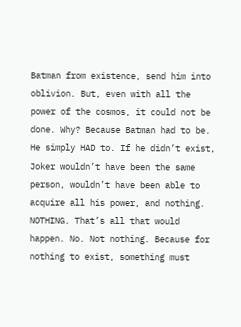Batman from existence, send him into oblivion. But, even with all the power of the cosmos, it could not be done. Why? Because Batman had to be. He simply HAD to. If he didn’t exist, Joker wouldn’t have been the same person, wouldn’t have been able to acquire all his power, and nothing. NOTHING. That’s all that would happen. No. Not nothing. Because for nothing to exist, something must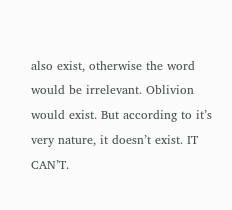also exist, otherwise the word would be irrelevant. Oblivion would exist. But according to it’s very nature, it doesn’t exist. IT CAN’T.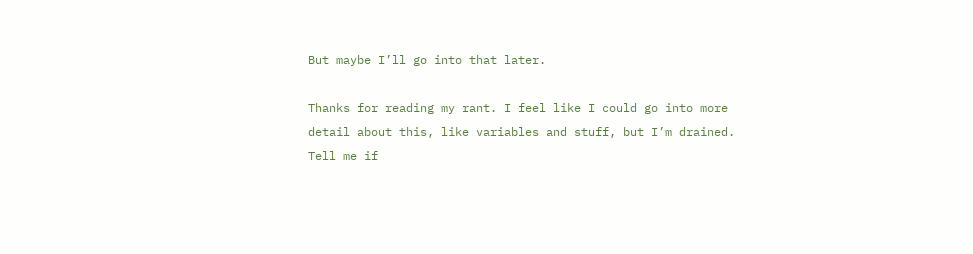But maybe I’ll go into that later.

Thanks for reading my rant. I feel like I could go into more detail about this, like variables and stuff, but I’m drained. Tell me if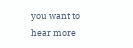you want to hear more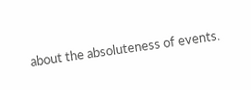about the absoluteness of events.